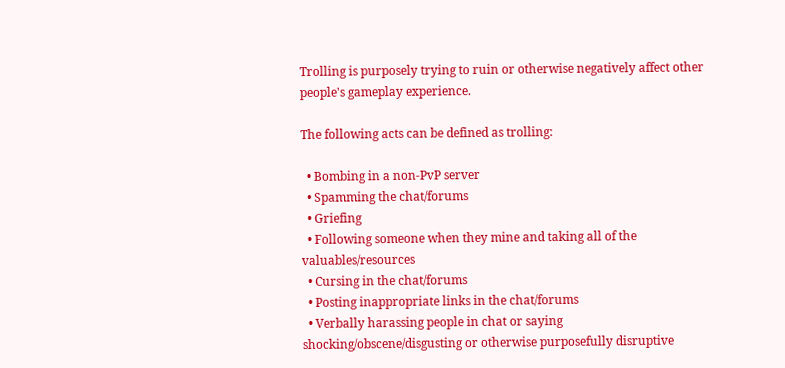Trolling is purposely trying to ruin or otherwise negatively affect other people's gameplay experience.

The following acts can be defined as trolling:

  • Bombing in a non-PvP server
  • Spamming the chat/forums
  • Griefing
  • Following someone when they mine and taking all of the valuables/resources
  • Cursing in the chat/forums
  • Posting inappropriate links in the chat/forums
  • Verbally harassing people in chat or saying shocking/obscene/disgusting or otherwise purposefully disruptive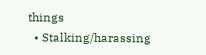things
  • Stalking/harassing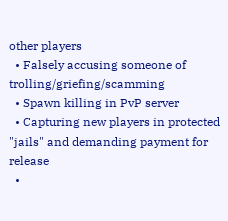other players
  • Falsely accusing someone of trolling/griefing/scamming
  • Spawn killing in PvP server
  • Capturing new players in protected "jails" and demanding payment for release
  •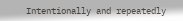Intentionally and repeatedly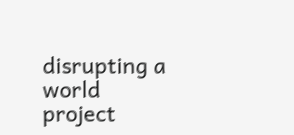disrupting a world project